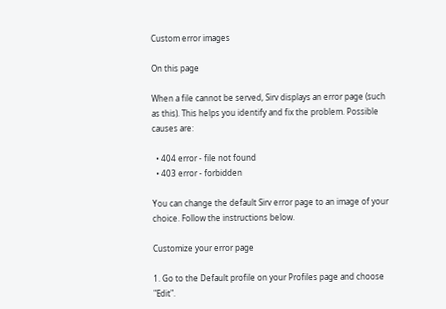Custom error images

On this page

When a file cannot be served, Sirv displays an error page (such as this). This helps you identify and fix the problem. Possible causes are:

  • 404 error - file not found
  • 403 error - forbidden

You can change the default Sirv error page to an image of your choice. Follow the instructions below.

Customize your error page

1. Go to the Default profile on your Profiles page and choose "Edit".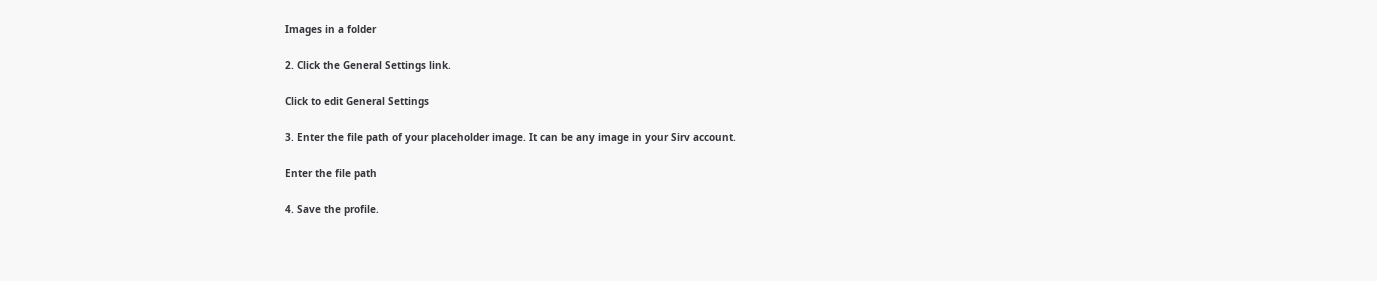Images in a folder

2. Click the General Settings link.

Click to edit General Settings

3. Enter the file path of your placeholder image. It can be any image in your Sirv account.

Enter the file path

4. Save the profile.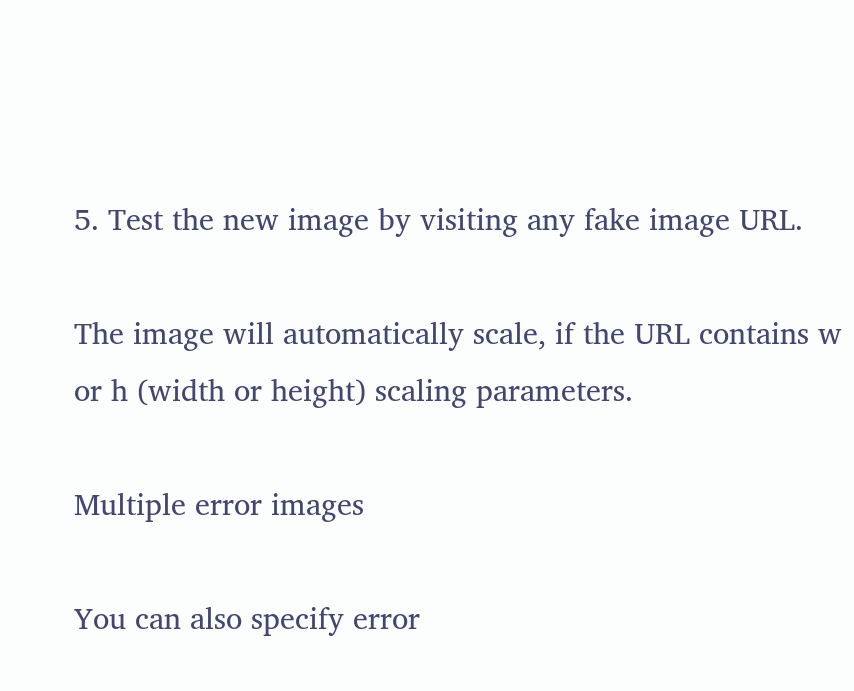5. Test the new image by visiting any fake image URL.

The image will automatically scale, if the URL contains w or h (width or height) scaling parameters.

Multiple error images

You can also specify error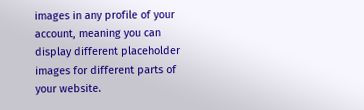images in any profile of your account, meaning you can display different placeholder images for different parts of your website.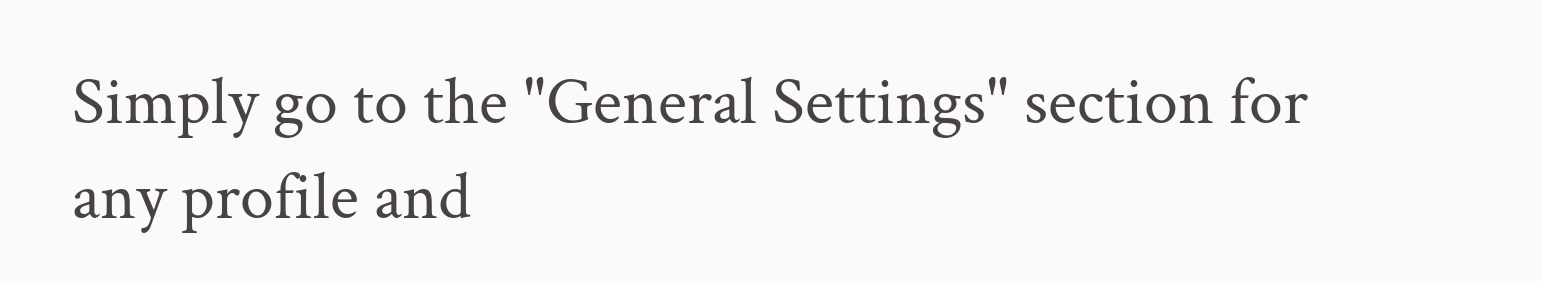Simply go to the "General Settings" section for any profile and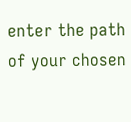enter the path of your chosen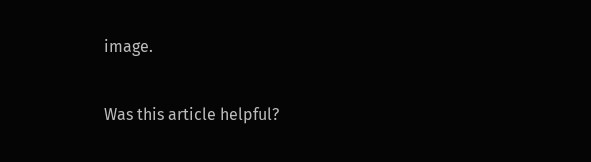image.

Was this article helpful?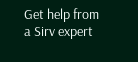Get help from a Sirv expert